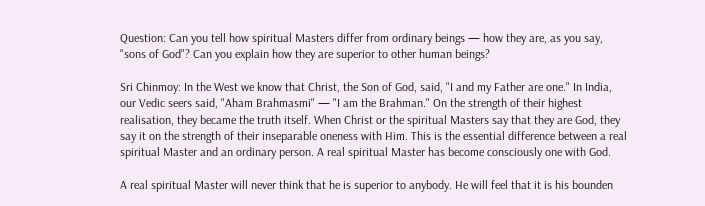Question: Can you tell how spiritual Masters differ from ordinary beings — how they are, as you say, "sons of God"? Can you explain how they are superior to other human beings?

Sri Chinmoy: In the West we know that Christ, the Son of God, said, "I and my Father are one." In India, our Vedic seers said, "Aham Brahmasmi" — "I am the Brahman." On the strength of their highest realisation, they became the truth itself. When Christ or the spiritual Masters say that they are God, they say it on the strength of their inseparable oneness with Him. This is the essential difference between a real spiritual Master and an ordinary person. A real spiritual Master has become consciously one with God.

A real spiritual Master will never think that he is superior to anybody. He will feel that it is his bounden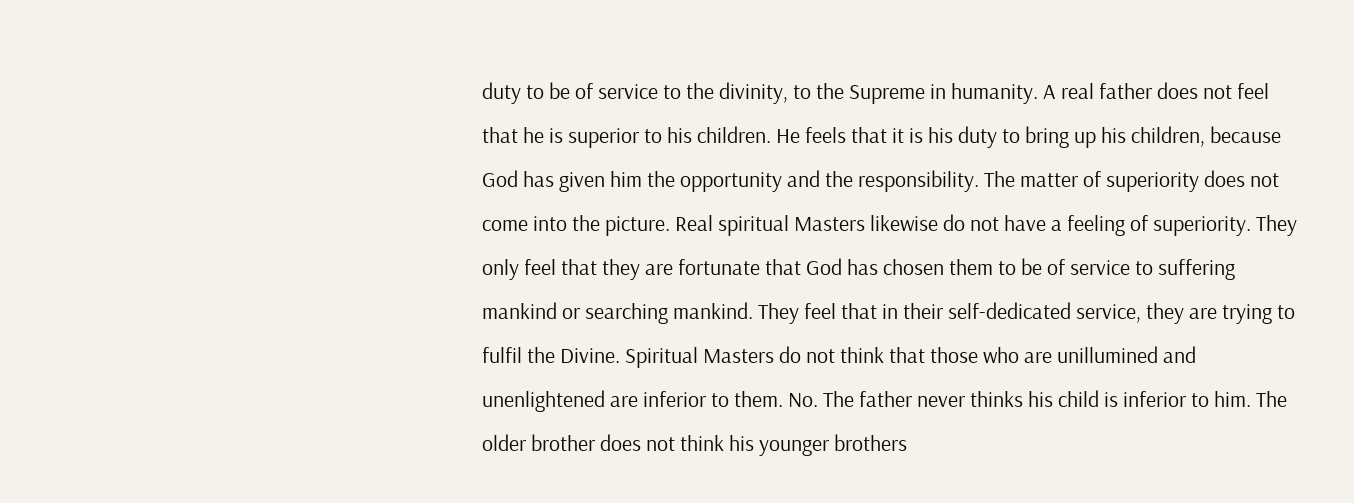duty to be of service to the divinity, to the Supreme in humanity. A real father does not feel that he is superior to his children. He feels that it is his duty to bring up his children, because God has given him the opportunity and the responsibility. The matter of superiority does not come into the picture. Real spiritual Masters likewise do not have a feeling of superiority. They only feel that they are fortunate that God has chosen them to be of service to suffering mankind or searching mankind. They feel that in their self-dedicated service, they are trying to fulfil the Divine. Spiritual Masters do not think that those who are unillumined and unenlightened are inferior to them. No. The father never thinks his child is inferior to him. The older brother does not think his younger brothers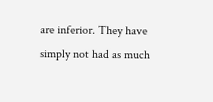are inferior. They have simply not had as much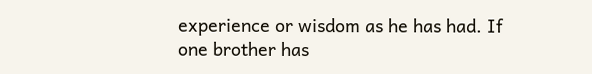experience or wisdom as he has had. If one brother has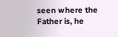seen where the Father is, he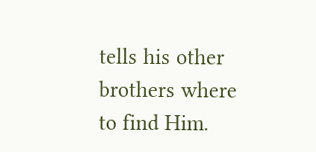tells his other brothers where to find Him.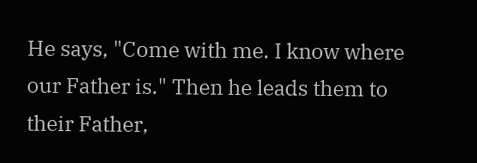He says, "Come with me. I know where our Father is." Then he leads them to their Father,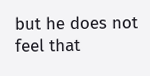but he does not feel that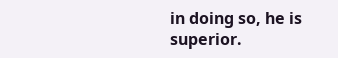in doing so, he is superior.